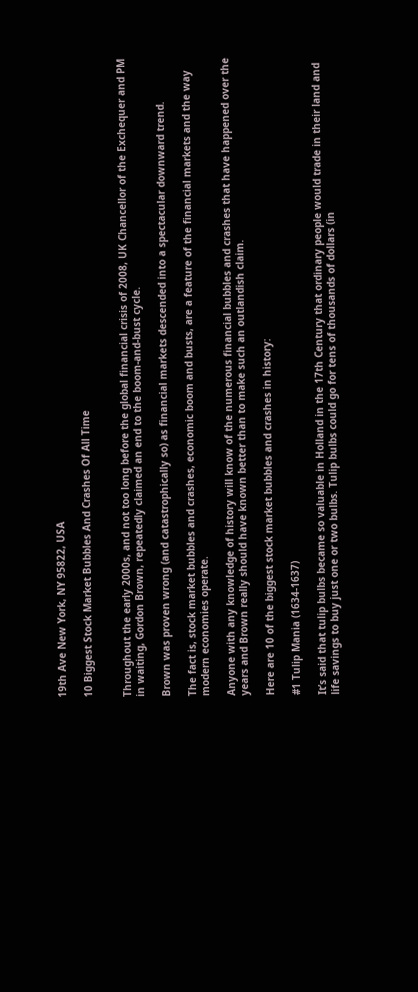19th Ave New York, NY 95822, USA

10 Biggest Stock Market Bubbles And Crashes Of All Time


Throughout the early 2000s, and not too long before the global financial crisis of 2008, UK Chancellor of the Exchequer and PM in waiting, Gordon Brown, repeatedly claimed an end to the boom-and-bust cycle.

Brown was proven wrong (and catastrophically so) as financial markets descended into a spectacular downward trend.

The fact is, stock market bubbles and crashes, economic boom and busts, are a feature of the financial markets and the way modern economies operate.

Anyone with any knowledge of history will know of the numerous financial bubbles and crashes that have happened over the years and Brown really should have known better than to make such an outlandish claim.

Here are 10 of the biggest stock market bubbles and crashes in history:

#1 Tulip Mania (1634-1637)

It’s said that tulip bulbs became so valuable in Holland in the 17th Century that ordinary people would trade in their land and life savings to buy just one or two bulbs. Tulip bulbs could go for tens of thousands of dollars (in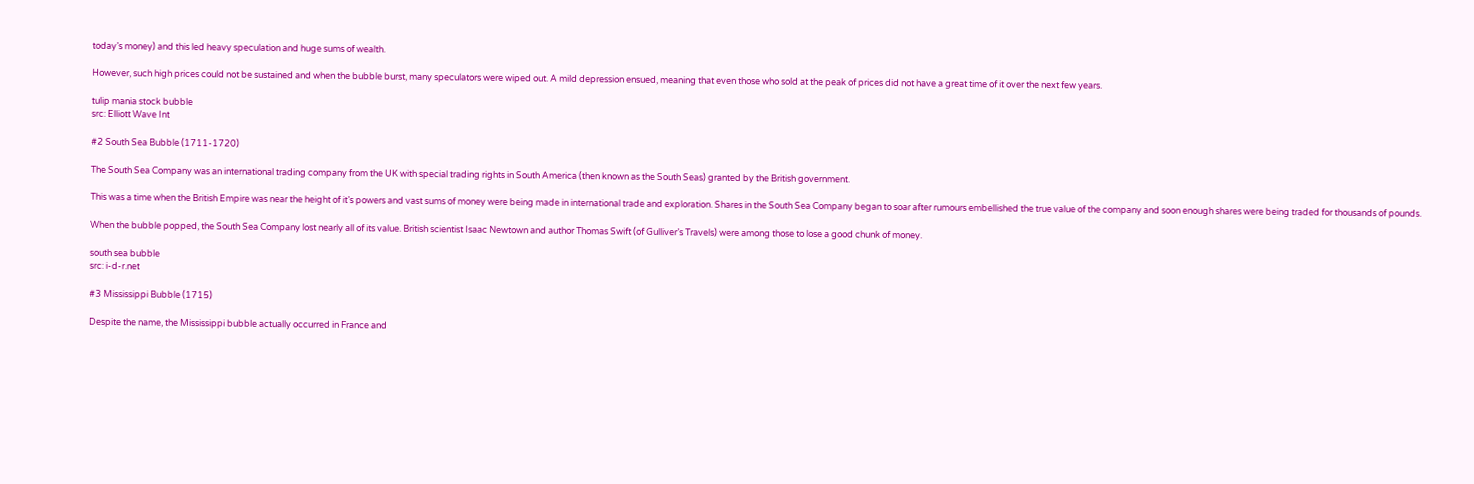today’s money) and this led heavy speculation and huge sums of wealth.

However, such high prices could not be sustained and when the bubble burst, many speculators were wiped out. A mild depression ensued, meaning that even those who sold at the peak of prices did not have a great time of it over the next few years.

tulip mania stock bubble
src: Elliott Wave Int

#2 South Sea Bubble (1711-1720)

The South Sea Company was an international trading company from the UK with special trading rights in South America (then known as the South Seas) granted by the British government.

This was a time when the British Empire was near the height of it’s powers and vast sums of money were being made in international trade and exploration. Shares in the South Sea Company began to soar after rumours embellished the true value of the company and soon enough shares were being traded for thousands of pounds.

When the bubble popped, the South Sea Company lost nearly all of its value. British scientist Isaac Newtown and author Thomas Swift (of Gulliver’s Travels) were among those to lose a good chunk of money.

south sea bubble
src: i-d-r.net

#3 Mississippi Bubble (1715)

Despite the name, the Mississippi bubble actually occurred in France and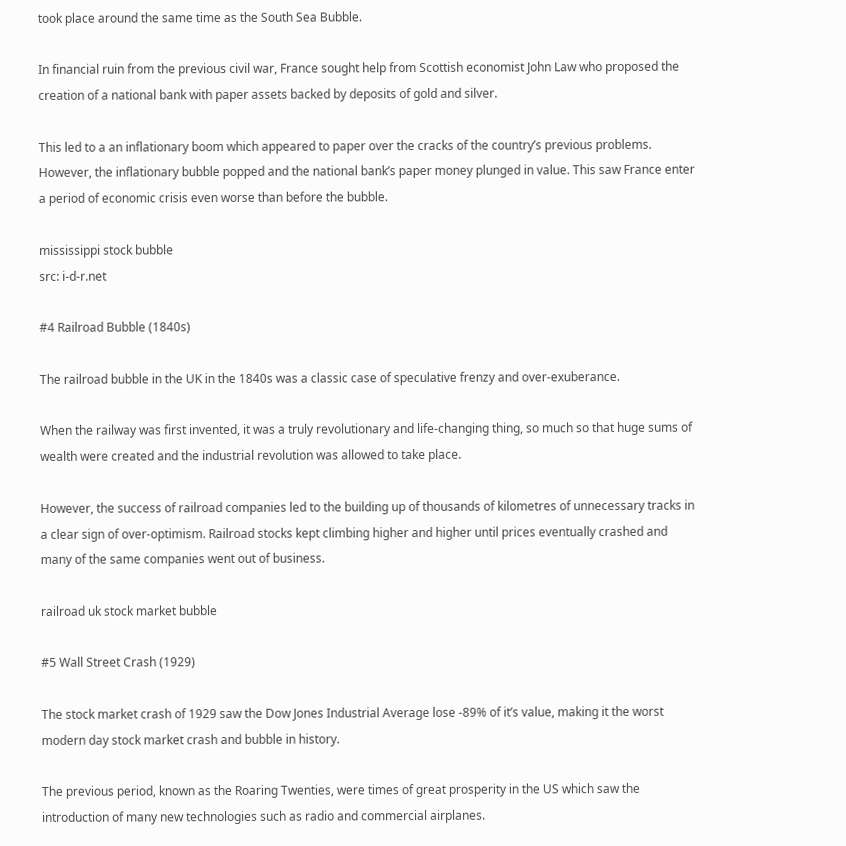took place around the same time as the South Sea Bubble.

In financial ruin from the previous civil war, France sought help from Scottish economist John Law who proposed the creation of a national bank with paper assets backed by deposits of gold and silver.

This led to a an inflationary boom which appeared to paper over the cracks of the country’s previous problems. However, the inflationary bubble popped and the national bank’s paper money plunged in value. This saw France enter a period of economic crisis even worse than before the bubble.

mississippi stock bubble
src: i-d-r.net

#4 Railroad Bubble (1840s)

The railroad bubble in the UK in the 1840s was a classic case of speculative frenzy and over-exuberance.

When the railway was first invented, it was a truly revolutionary and life-changing thing, so much so that huge sums of wealth were created and the industrial revolution was allowed to take place.

However, the success of railroad companies led to the building up of thousands of kilometres of unnecessary tracks in a clear sign of over-optimism. Railroad stocks kept climbing higher and higher until prices eventually crashed and many of the same companies went out of business.

railroad uk stock market bubble

#5 Wall Street Crash (1929)

The stock market crash of 1929 saw the Dow Jones Industrial Average lose -89% of it’s value, making it the worst modern day stock market crash and bubble in history.

The previous period, known as the Roaring Twenties, were times of great prosperity in the US which saw the introduction of many new technologies such as radio and commercial airplanes.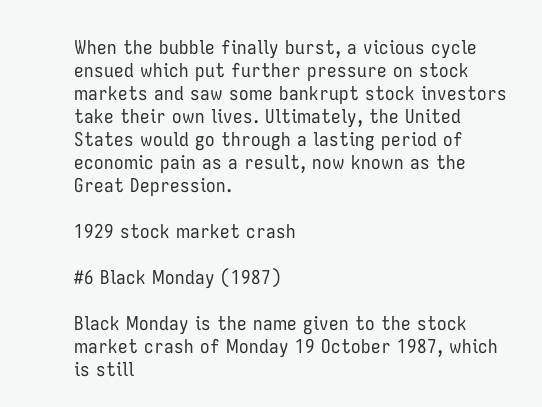When the bubble finally burst, a vicious cycle ensued which put further pressure on stock markets and saw some bankrupt stock investors take their own lives. Ultimately, the United States would go through a lasting period of economic pain as a result, now known as the Great Depression.

1929 stock market crash

#6 Black Monday (1987)

Black Monday is the name given to the stock market crash of Monday 19 October 1987, which is still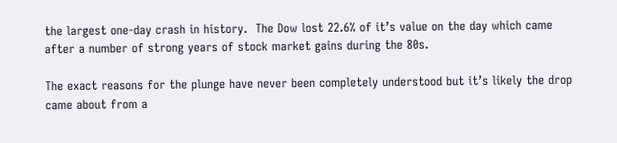the largest one-day crash in history.  The Dow lost 22.6% of it’s value on the day which came after a number of strong years of stock market gains during the 80s.

The exact reasons for the plunge have never been completely understood but it’s likely the drop came about from a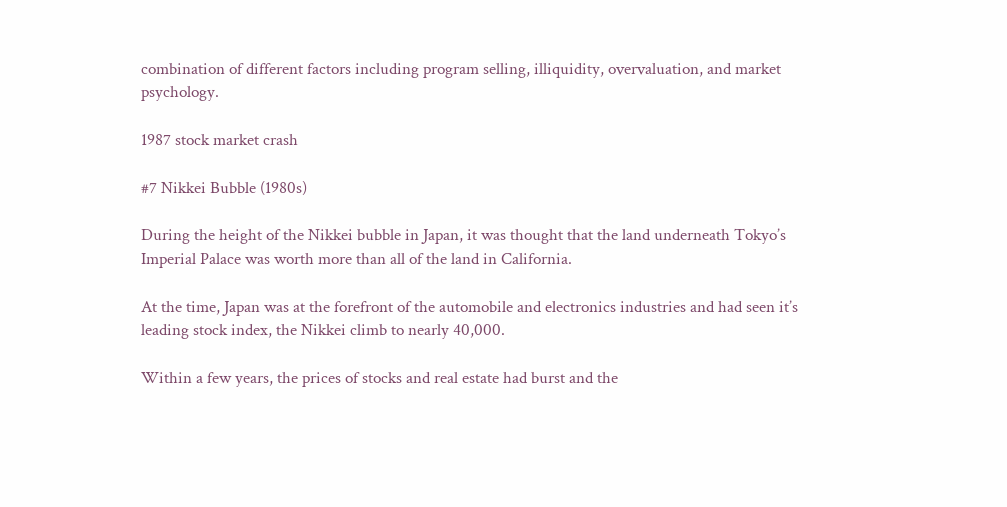combination of different factors including program selling, illiquidity, overvaluation, and market psychology.

1987 stock market crash

#7 Nikkei Bubble (1980s)

During the height of the Nikkei bubble in Japan, it was thought that the land underneath Tokyo’s Imperial Palace was worth more than all of the land in California.

At the time, Japan was at the forefront of the automobile and electronics industries and had seen it’s leading stock index, the Nikkei climb to nearly 40,000.

Within a few years, the prices of stocks and real estate had burst and the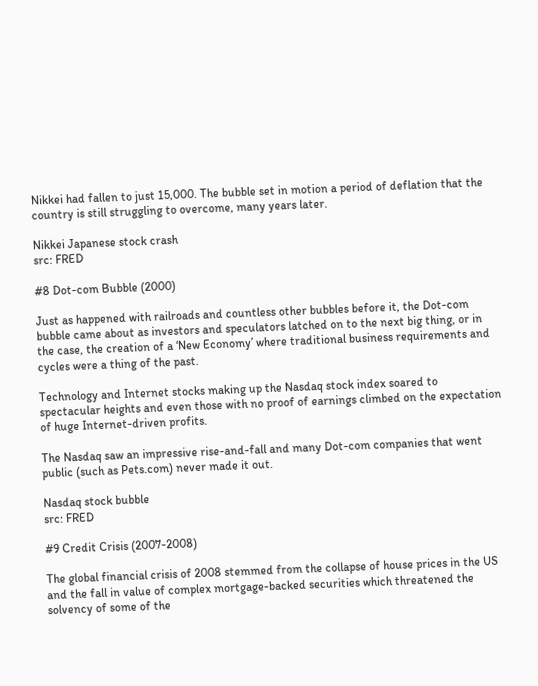Nikkei had fallen to just 15,000. The bubble set in motion a period of deflation that the country is still struggling to overcome, many years later.

Nikkei Japanese stock crash
src: FRED

#8 Dot-com Bubble (2000)

Just as happened with railroads and countless other bubbles before it, the Dot-com bubble came about as investors and speculators latched on to the next big thing, or in the case, the creation of a ‘New Economy’ where traditional business requirements and cycles were a thing of the past.

Technology and Internet stocks making up the Nasdaq stock index soared to spectacular heights and even those with no proof of earnings climbed on the expectation of huge Internet-driven profits.

The Nasdaq saw an impressive rise-and-fall and many Dot-com companies that went public (such as Pets.com) never made it out.

Nasdaq stock bubble
src: FRED

#9 Credit Crisis (2007-2008)

The global financial crisis of 2008 stemmed from the collapse of house prices in the US and the fall in value of complex mortgage-backed securities which threatened the solvency of some of the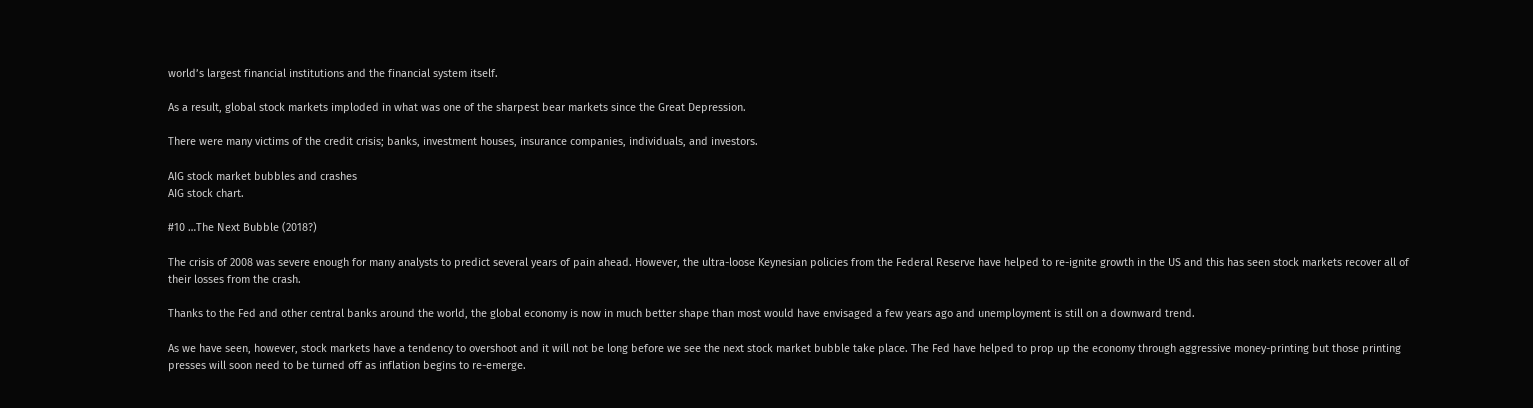world’s largest financial institutions and the financial system itself.

As a result, global stock markets imploded in what was one of the sharpest bear markets since the Great Depression.

There were many victims of the credit crisis; banks, investment houses, insurance companies, individuals, and investors.

AIG stock market bubbles and crashes
AIG stock chart.

#10 …The Next Bubble (2018?)

The crisis of 2008 was severe enough for many analysts to predict several years of pain ahead. However, the ultra-loose Keynesian policies from the Federal Reserve have helped to re-ignite growth in the US and this has seen stock markets recover all of their losses from the crash.

Thanks to the Fed and other central banks around the world, the global economy is now in much better shape than most would have envisaged a few years ago and unemployment is still on a downward trend.

As we have seen, however, stock markets have a tendency to overshoot and it will not be long before we see the next stock market bubble take place. The Fed have helped to prop up the economy through aggressive money-printing but those printing presses will soon need to be turned off as inflation begins to re-emerge.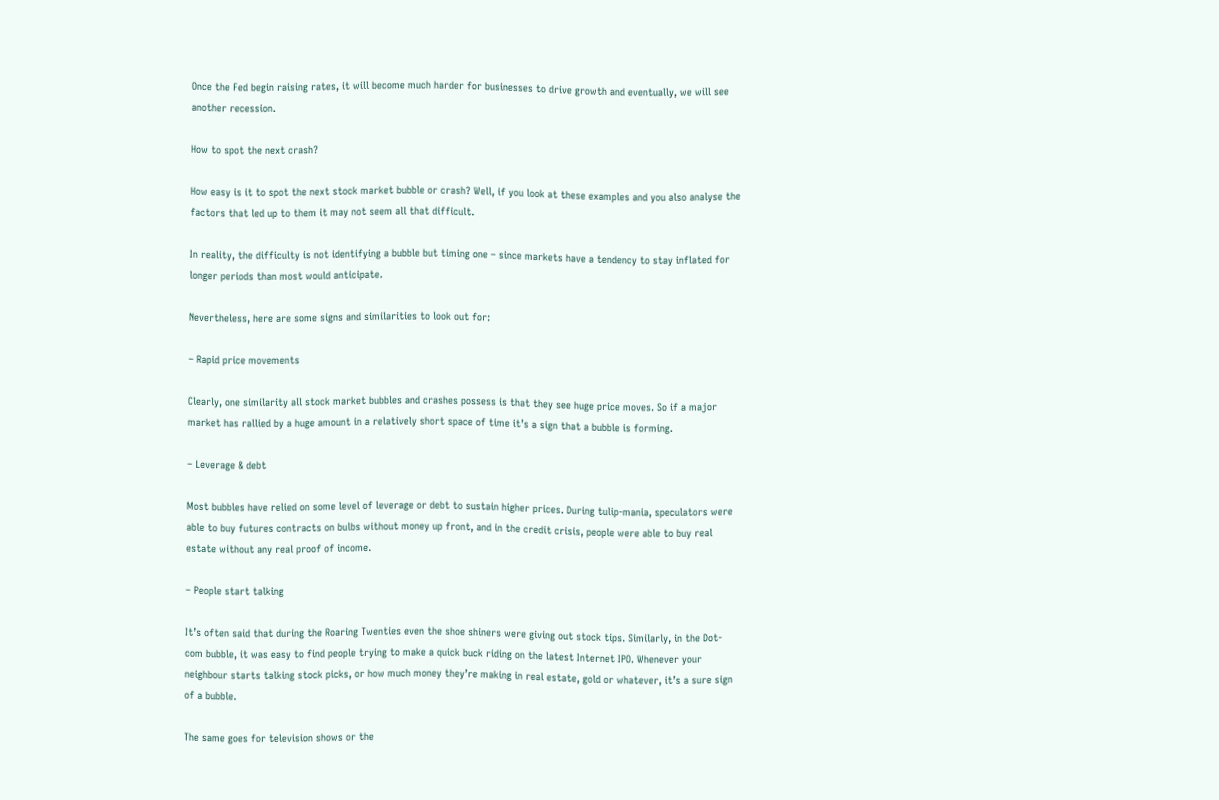Once the Fed begin raising rates, it will become much harder for businesses to drive growth and eventually, we will see another recession.

How to spot the next crash?

How easy is it to spot the next stock market bubble or crash? Well, if you look at these examples and you also analyse the factors that led up to them it may not seem all that difficult.

In reality, the difficulty is not identifying a bubble but timing one – since markets have a tendency to stay inflated for longer periods than most would anticipate.

Nevertheless, here are some signs and similarities to look out for:

– Rapid price movements

Clearly, one similarity all stock market bubbles and crashes possess is that they see huge price moves. So if a major market has rallied by a huge amount in a relatively short space of time it’s a sign that a bubble is forming.

– Leverage & debt

Most bubbles have relied on some level of leverage or debt to sustain higher prices. During tulip-mania, speculators were able to buy futures contracts on bulbs without money up front, and in the credit crisis, people were able to buy real estate without any real proof of income.

– People start talking

It’s often said that during the Roaring Twenties even the shoe shiners were giving out stock tips. Similarly, in the Dot-com bubble, it was easy to find people trying to make a quick buck riding on the latest Internet IPO. Whenever your neighbour starts talking stock picks, or how much money they’re making in real estate, gold or whatever, it’s a sure sign of a bubble.

The same goes for television shows or the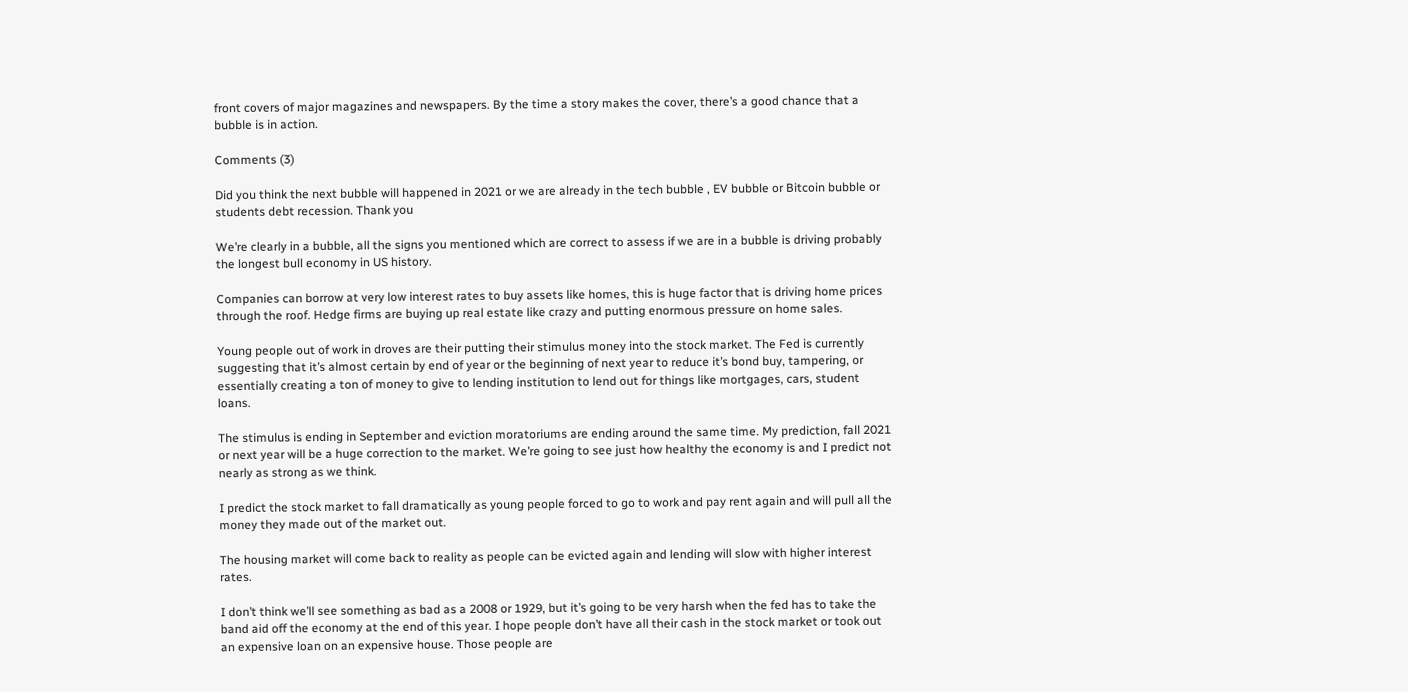front covers of major magazines and newspapers. By the time a story makes the cover, there’s a good chance that a bubble is in action.

Comments (3)

Did you think the next bubble will happened in 2021 or we are already in the tech bubble , EV bubble or Bitcoin bubble or students debt recession. Thank you

We’re clearly in a bubble, all the signs you mentioned which are correct to assess if we are in a bubble is driving probably the longest bull economy in US history.

Companies can borrow at very low interest rates to buy assets like homes, this is huge factor that is driving home prices through the roof. Hedge firms are buying up real estate like crazy and putting enormous pressure on home sales.

Young people out of work in droves are their putting their stimulus money into the stock market. The Fed is currently suggesting that it’s almost certain by end of year or the beginning of next year to reduce it’s bond buy, tampering, or essentially creating a ton of money to give to lending institution to lend out for things like mortgages, cars, student loans.

The stimulus is ending in September and eviction moratoriums are ending around the same time. My prediction, fall 2021 or next year will be a huge correction to the market. We’re going to see just how healthy the economy is and I predict not nearly as strong as we think.

I predict the stock market to fall dramatically as young people forced to go to work and pay rent again and will pull all the money they made out of the market out.

The housing market will come back to reality as people can be evicted again and lending will slow with higher interest rates.

I don’t think we’ll see something as bad as a 2008 or 1929, but it’s going to be very harsh when the fed has to take the band aid off the economy at the end of this year. I hope people don’t have all their cash in the stock market or took out an expensive loan on an expensive house. Those people are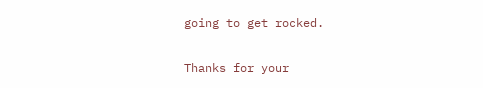going to get rocked.

Thanks for your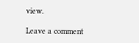view.

Leave a comment